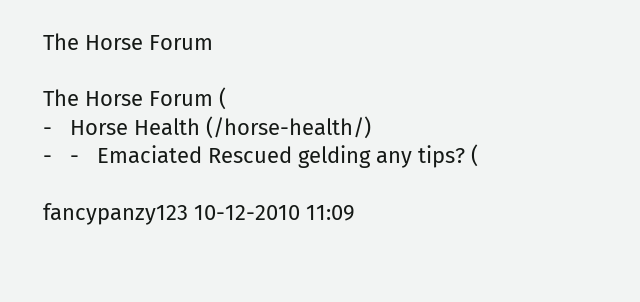The Horse Forum

The Horse Forum (
-   Horse Health (/horse-health/)
-   -   Emaciated Rescued gelding any tips? (

fancypanzy123 10-12-2010 11:09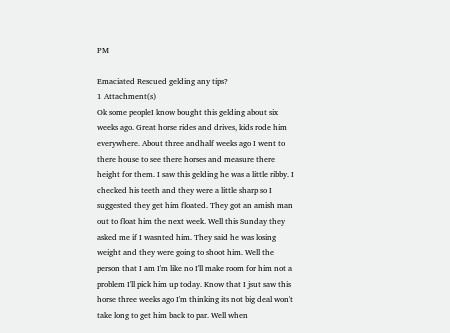PM

Emaciated Rescued gelding any tips?
1 Attachment(s)
Ok some peopleI know bought this gelding about six weeks ago. Great horse rides and drives, kids rode him everywhere. About three andhalf weeks ago I went to there house to see there horses and measure there height for them. I saw this gelding he was a little ribby. I checked his teeth and they were a little sharp so I suggested they get him floated. They got an amish man out to float him the next week. Well this Sunday they asked me if I wasnted him. They said he was losing weight and they were going to shoot him. Well the person that I am I'm like no I'll make room for him not a problem I'll pick him up today. Know that I jsut saw this horse three weeks ago I'm thinking its not big deal won't take long to get him back to par. Well when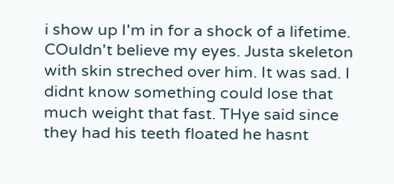i show up I'm in for a shock of a lifetime. COuldn't believe my eyes. Justa skeleton with skin streched over him. It was sad. I didnt know something could lose that much weight that fast. THye said since they had his teeth floated he hasnt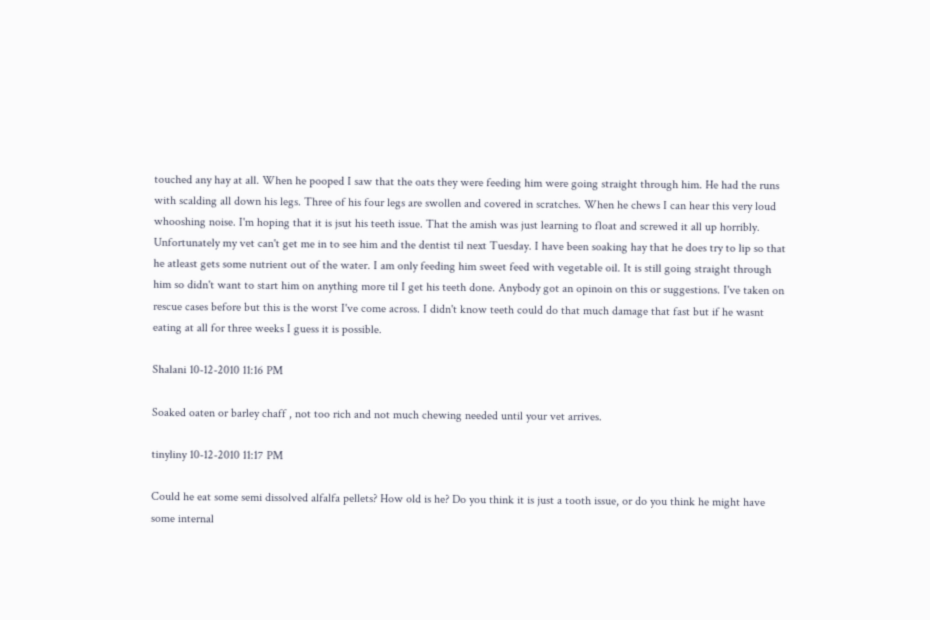touched any hay at all. When he pooped I saw that the oats they were feeding him were going straight through him. He had the runs with scalding all down his legs. Three of his four legs are swollen and covered in scratches. When he chews I can hear this very loud whooshing noise. I'm hoping that it is jsut his teeth issue. That the amish was just learning to float and screwed it all up horribly. Unfortunately my vet can't get me in to see him and the dentist til next Tuesday. I have been soaking hay that he does try to lip so that he atleast gets some nutrient out of the water. I am only feeding him sweet feed with vegetable oil. It is still going straight through him so didn't want to start him on anything more til I get his teeth done. Anybody got an opinoin on this or suggestions. I've taken on rescue cases before but this is the worst I've come across. I didn't know teeth could do that much damage that fast but if he wasnt eating at all for three weeks I guess it is possible.

Shalani 10-12-2010 11:16 PM

Soaked oaten or barley chaff , not too rich and not much chewing needed until your vet arrives.

tinyliny 10-12-2010 11:17 PM

Could he eat some semi dissolved alfalfa pellets? How old is he? Do you think it is just a tooth issue, or do you think he might have some internal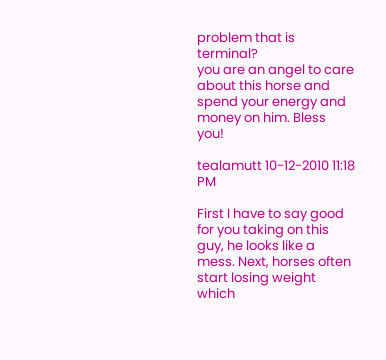problem that is terminal?
you are an angel to care about this horse and spend your energy and money on him. Bless you!

tealamutt 10-12-2010 11:18 PM

First I have to say good for you taking on this guy, he looks like a mess. Next, horses often start losing weight which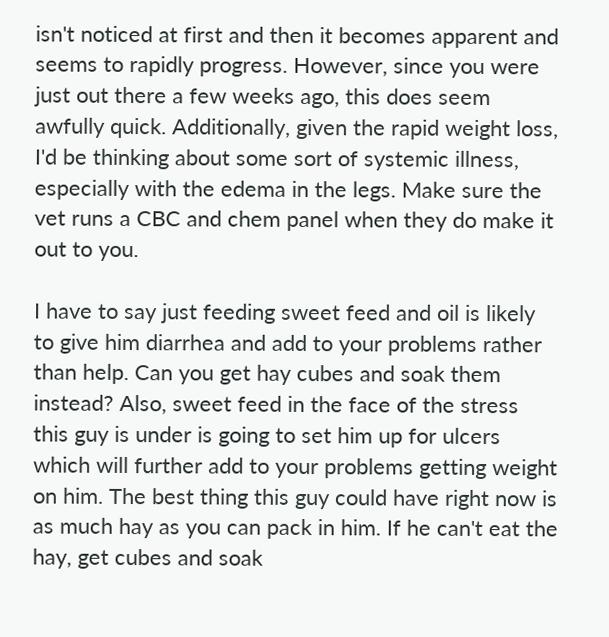isn't noticed at first and then it becomes apparent and seems to rapidly progress. However, since you were just out there a few weeks ago, this does seem awfully quick. Additionally, given the rapid weight loss, I'd be thinking about some sort of systemic illness, especially with the edema in the legs. Make sure the vet runs a CBC and chem panel when they do make it out to you.

I have to say just feeding sweet feed and oil is likely to give him diarrhea and add to your problems rather than help. Can you get hay cubes and soak them instead? Also, sweet feed in the face of the stress this guy is under is going to set him up for ulcers which will further add to your problems getting weight on him. The best thing this guy could have right now is as much hay as you can pack in him. If he can't eat the hay, get cubes and soak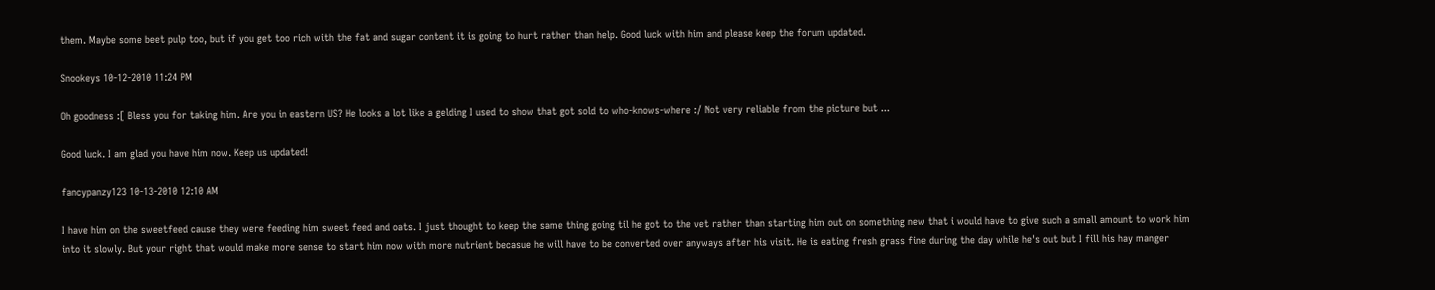them. Maybe some beet pulp too, but if you get too rich with the fat and sugar content it is going to hurt rather than help. Good luck with him and please keep the forum updated.

Snookeys 10-12-2010 11:24 PM

Oh goodness :[ Bless you for taking him. Are you in eastern US? He looks a lot like a gelding I used to show that got sold to who-knows-where :/ Not very reliable from the picture but ...

Good luck. I am glad you have him now. Keep us updated!

fancypanzy123 10-13-2010 12:10 AM

I have him on the sweetfeed cause they were feeding him sweet feed and oats. I just thought to keep the same thing going til he got to the vet rather than starting him out on something new that i would have to give such a small amount to work him into it slowly. But your right that would make more sense to start him now with more nutrient becasue he will have to be converted over anyways after his visit. He is eating fresh grass fine during the day while he's out but I fill his hay manger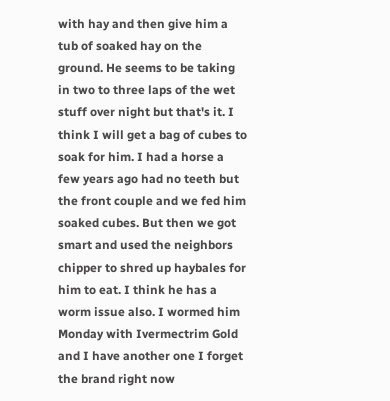with hay and then give him a tub of soaked hay on the ground. He seems to be taking in two to three laps of the wet stuff over night but that's it. I think I will get a bag of cubes to soak for him. I had a horse a few years ago had no teeth but the front couple and we fed him soaked cubes. But then we got smart and used the neighbors chipper to shred up haybales for him to eat. I think he has a worm issue also. I wormed him Monday with Ivermectrim Gold and I have another one I forget the brand right now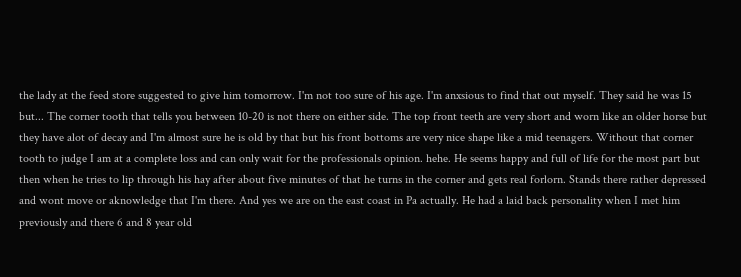the lady at the feed store suggested to give him tomorrow. I'm not too sure of his age. I'm anxsious to find that out myself. They said he was 15 but... The corner tooth that tells you between 10-20 is not there on either side. The top front teeth are very short and worn like an older horse but they have alot of decay and I'm almost sure he is old by that but his front bottoms are very nice shape like a mid teenagers. Without that corner tooth to judge I am at a complete loss and can only wait for the professionals opinion. hehe. He seems happy and full of life for the most part but then when he tries to lip through his hay after about five minutes of that he turns in the corner and gets real forlorn. Stands there rather depressed and wont move or aknowledge that I'm there. And yes we are on the east coast in Pa actually. He had a laid back personality when I met him previously and there 6 and 8 year old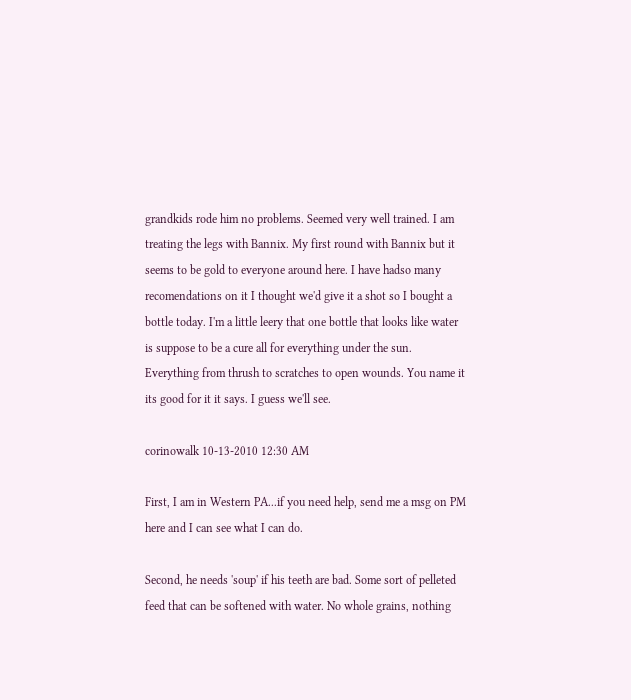grandkids rode him no problems. Seemed very well trained. I am treating the legs with Bannix. My first round with Bannix but it seems to be gold to everyone around here. I have hadso many recomendations on it I thought we'd give it a shot so I bought a bottle today. I'm a little leery that one bottle that looks like water is suppose to be a cure all for everything under the sun. Everything from thrush to scratches to open wounds. You name it its good for it it says. I guess we'll see.

corinowalk 10-13-2010 12:30 AM

First, I am in Western PA...if you need help, send me a msg on PM here and I can see what I can do.

Second, he needs 'soup' if his teeth are bad. Some sort of pelleted feed that can be softened with water. No whole grains, nothing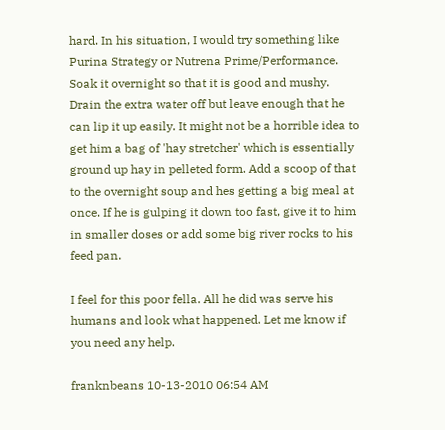hard. In his situation, I would try something like Purina Strategy or Nutrena Prime/Performance. Soak it overnight so that it is good and mushy. Drain the extra water off but leave enough that he can lip it up easily. It might not be a horrible idea to get him a bag of 'hay stretcher' which is essentially ground up hay in pelleted form. Add a scoop of that to the overnight soup and hes getting a big meal at once. If he is gulping it down too fast, give it to him in smaller doses or add some big river rocks to his feed pan.

I feel for this poor fella. All he did was serve his humans and look what happened. Let me know if you need any help.

franknbeans 10-13-2010 06:54 AM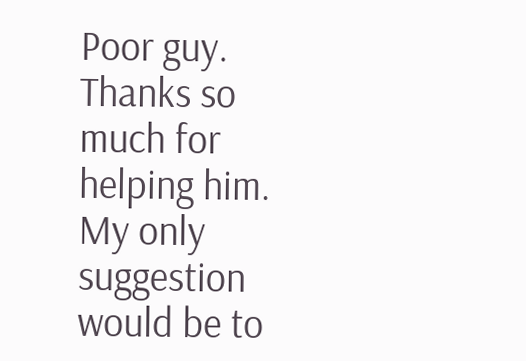Poor guy. Thanks so much for helping him. My only suggestion would be to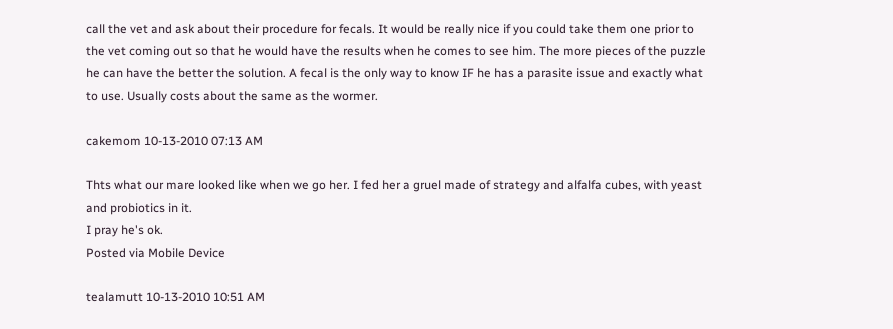call the vet and ask about their procedure for fecals. It would be really nice if you could take them one prior to the vet coming out so that he would have the results when he comes to see him. The more pieces of the puzzle he can have the better the solution. A fecal is the only way to know IF he has a parasite issue and exactly what to use. Usually costs about the same as the wormer.

cakemom 10-13-2010 07:13 AM

Thts what our mare looked like when we go her. I fed her a gruel made of strategy and alfalfa cubes, with yeast and probiotics in it.
I pray he's ok.
Posted via Mobile Device

tealamutt 10-13-2010 10:51 AM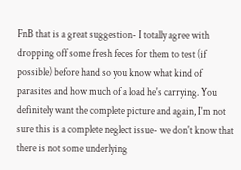FnB that is a great suggestion- I totally agree with dropping off some fresh feces for them to test (if possible) before hand so you know what kind of parasites and how much of a load he's carrying. You definitely want the complete picture and again, I'm not sure this is a complete neglect issue- we don't know that there is not some underlying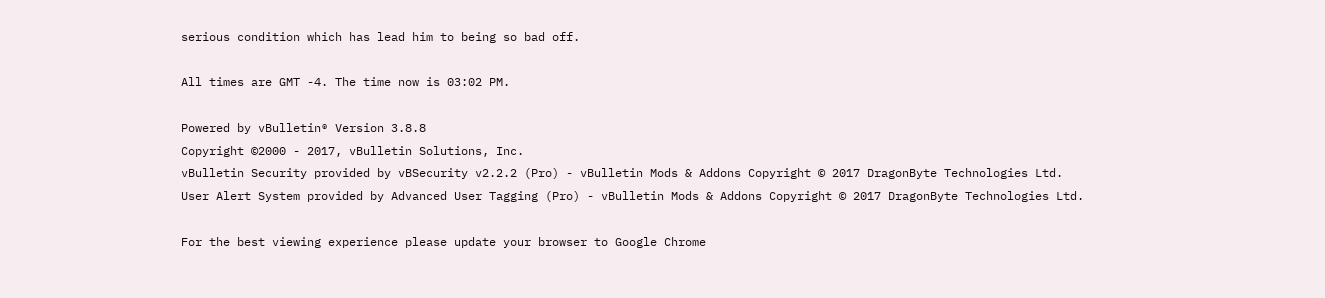serious condition which has lead him to being so bad off.

All times are GMT -4. The time now is 03:02 PM.

Powered by vBulletin® Version 3.8.8
Copyright ©2000 - 2017, vBulletin Solutions, Inc.
vBulletin Security provided by vBSecurity v2.2.2 (Pro) - vBulletin Mods & Addons Copyright © 2017 DragonByte Technologies Ltd.
User Alert System provided by Advanced User Tagging (Pro) - vBulletin Mods & Addons Copyright © 2017 DragonByte Technologies Ltd.

For the best viewing experience please update your browser to Google Chrome